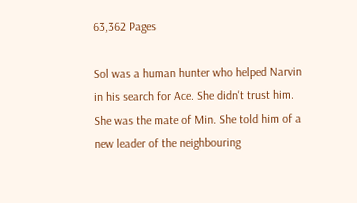63,362 Pages

Sol was a human hunter who helped Narvin in his search for Ace. She didn't trust him. She was the mate of Min. She told him of a new leader of the neighbouring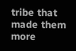tribe that made them more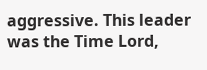aggressive. This leader was the Time Lord,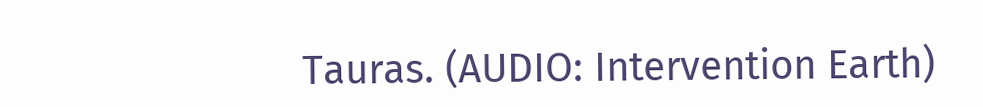Tauras. (AUDIO: Intervention Earth)